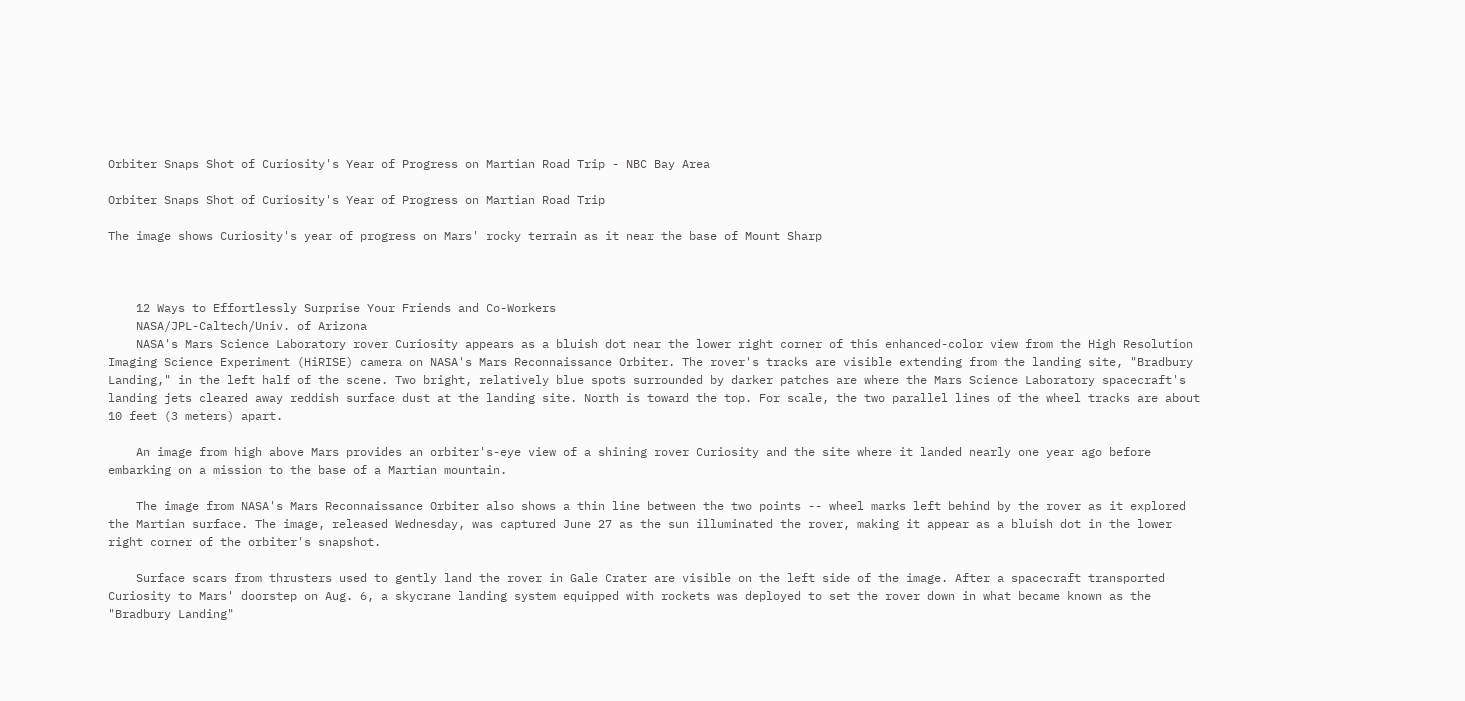Orbiter Snaps Shot of Curiosity's Year of Progress on Martian Road Trip - NBC Bay Area

Orbiter Snaps Shot of Curiosity's Year of Progress on Martian Road Trip

The image shows Curiosity's year of progress on Mars' rocky terrain as it near the base of Mount Sharp



    12 Ways to Effortlessly Surprise Your Friends and Co-Workers
    NASA/JPL-Caltech/Univ. of Arizona
    NASA's Mars Science Laboratory rover Curiosity appears as a bluish dot near the lower right corner of this enhanced-color view from the High Resolution Imaging Science Experiment (HiRISE) camera on NASA's Mars Reconnaissance Orbiter. The rover's tracks are visible extending from the landing site, "Bradbury Landing," in the left half of the scene. Two bright, relatively blue spots surrounded by darker patches are where the Mars Science Laboratory spacecraft's landing jets cleared away reddish surface dust at the landing site. North is toward the top. For scale, the two parallel lines of the wheel tracks are about 10 feet (3 meters) apart.

    An image from high above Mars provides an orbiter's-eye view of a shining rover Curiosity and the site where it landed nearly one year ago before embarking on a mission to the base of a Martian mountain.

    The image from NASA's Mars Reconnaissance Orbiter also shows a thin line between the two points -- wheel marks left behind by the rover as it explored the Martian surface. The image, released Wednesday, was captured June 27 as the sun illuminated the rover, making it appear as a bluish dot in the lower right corner of the orbiter's snapshot.

    Surface scars from thrusters used to gently land the rover in Gale Crater are visible on the left side of the image. After a spacecraft transported Curiosity to Mars' doorstep on Aug. 6, a skycrane landing system equipped with rockets was deployed to set the rover down in what became known as the "Bradbury Landing"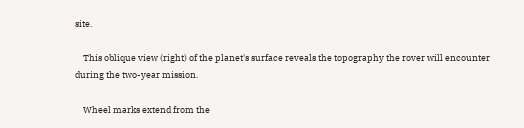site.

    This oblique view (right) of the planet's surface reveals the topography the rover will encounter during the two-year mission.

    Wheel marks extend from the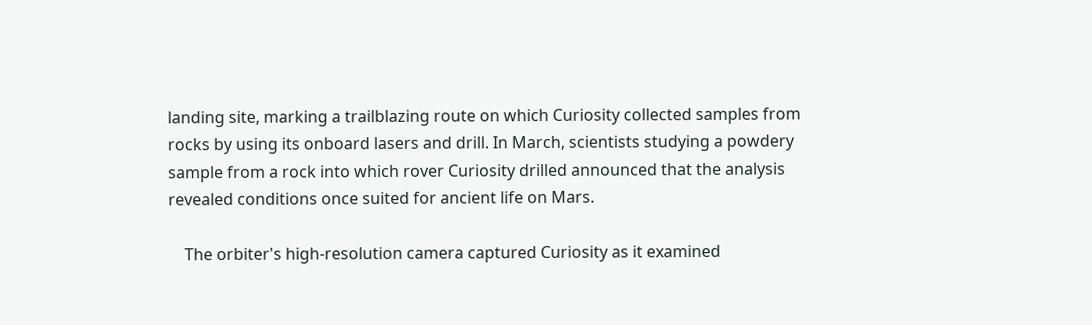landing site, marking a trailblazing route on which Curiosity collected samples from rocks by using its onboard lasers and drill. In March, scientists studying a powdery sample from a rock into which rover Curiosity drilled announced that the analysis revealed conditions once suited for ancient life on Mars.

    The orbiter's high-resolution camera captured Curiosity as it examined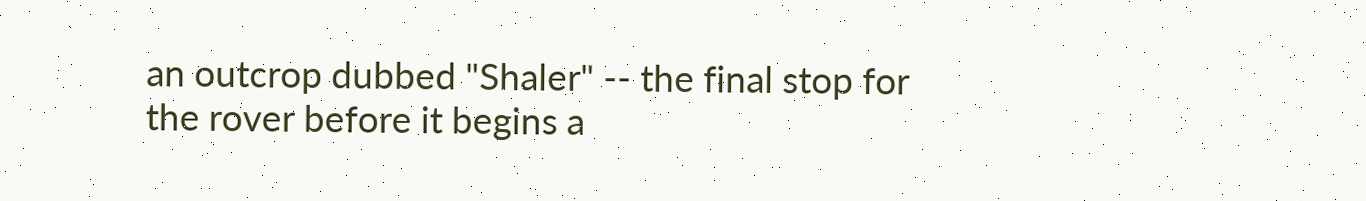an outcrop dubbed "Shaler" -- the final stop for the rover before it begins a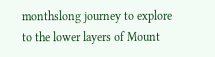monthslong journey to explore to the lower layers of Mount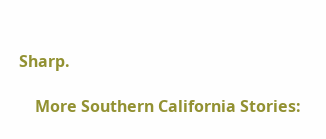Sharp.

    More Southern California Stories: